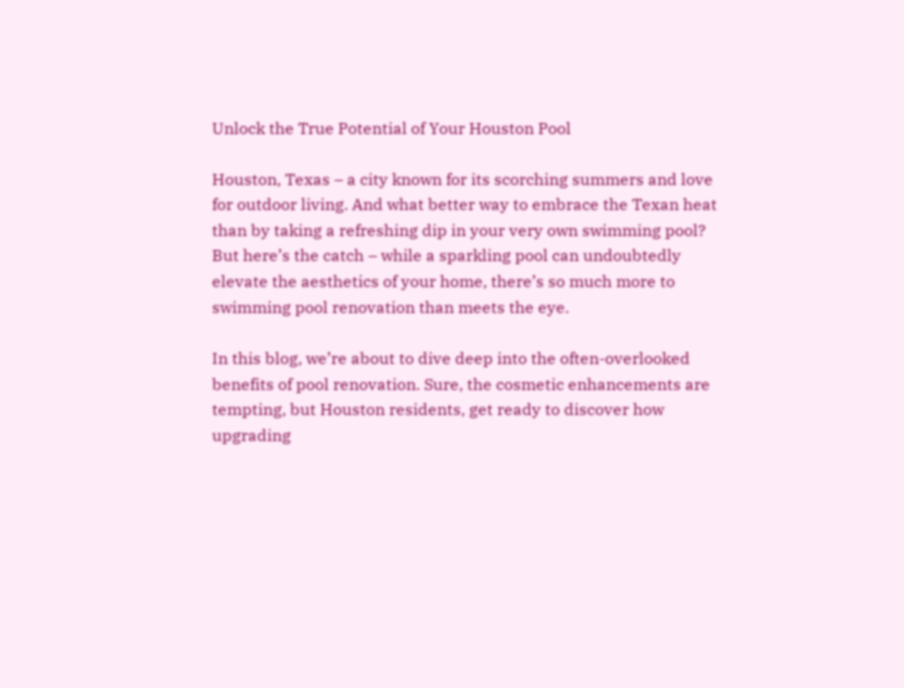Unlock the True Potential of Your Houston Pool

Houston, Texas – a city known for its scorching summers and love for outdoor living. And what better way to embrace the Texan heat than by taking a refreshing dip in your very own swimming pool? But here’s the catch – while a sparkling pool can undoubtedly elevate the aesthetics of your home, there’s so much more to swimming pool renovation than meets the eye.

In this blog, we’re about to dive deep into the often-overlooked benefits of pool renovation. Sure, the cosmetic enhancements are tempting, but Houston residents, get ready to discover how upgrading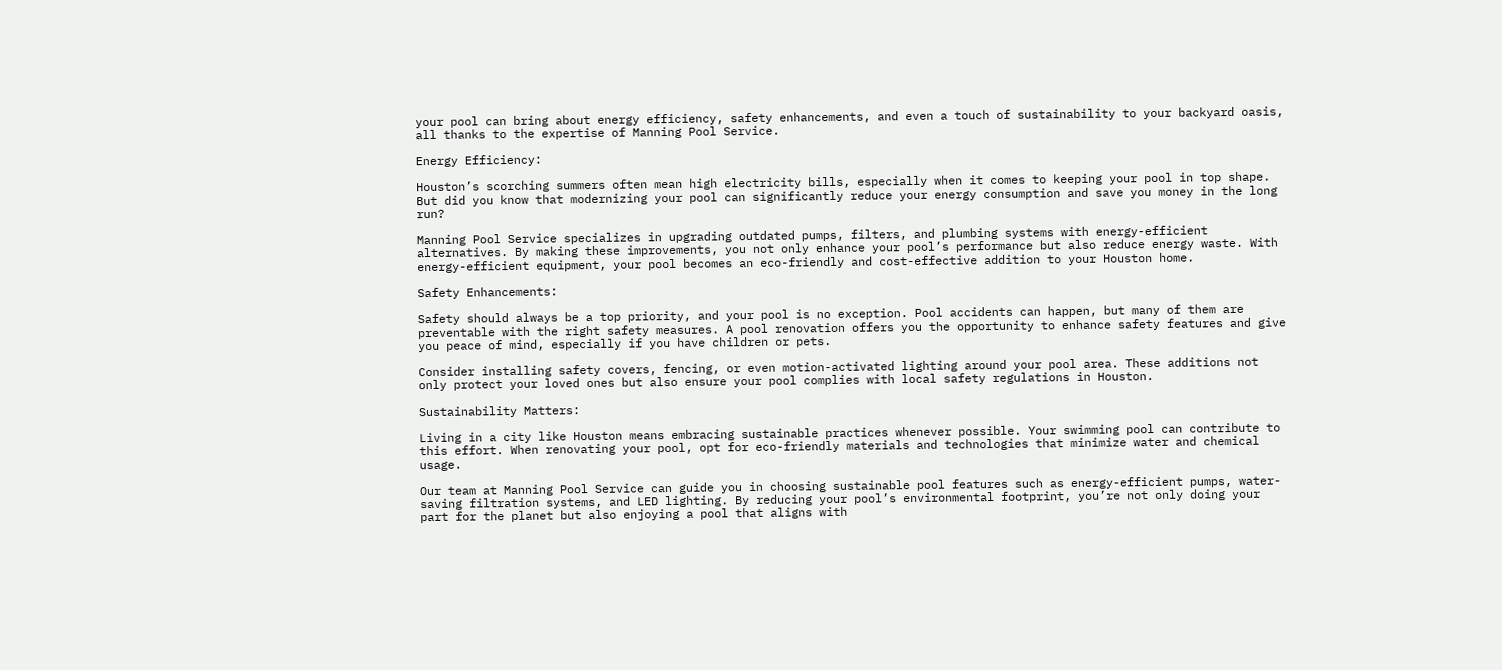your pool can bring about energy efficiency, safety enhancements, and even a touch of sustainability to your backyard oasis, all thanks to the expertise of Manning Pool Service.

Energy Efficiency:

Houston’s scorching summers often mean high electricity bills, especially when it comes to keeping your pool in top shape. But did you know that modernizing your pool can significantly reduce your energy consumption and save you money in the long run?

Manning Pool Service specializes in upgrading outdated pumps, filters, and plumbing systems with energy-efficient alternatives. By making these improvements, you not only enhance your pool’s performance but also reduce energy waste. With energy-efficient equipment, your pool becomes an eco-friendly and cost-effective addition to your Houston home.

Safety Enhancements:

Safety should always be a top priority, and your pool is no exception. Pool accidents can happen, but many of them are preventable with the right safety measures. A pool renovation offers you the opportunity to enhance safety features and give you peace of mind, especially if you have children or pets.

Consider installing safety covers, fencing, or even motion-activated lighting around your pool area. These additions not only protect your loved ones but also ensure your pool complies with local safety regulations in Houston.

Sustainability Matters:

Living in a city like Houston means embracing sustainable practices whenever possible. Your swimming pool can contribute to this effort. When renovating your pool, opt for eco-friendly materials and technologies that minimize water and chemical usage.

Our team at Manning Pool Service can guide you in choosing sustainable pool features such as energy-efficient pumps, water-saving filtration systems, and LED lighting. By reducing your pool’s environmental footprint, you’re not only doing your part for the planet but also enjoying a pool that aligns with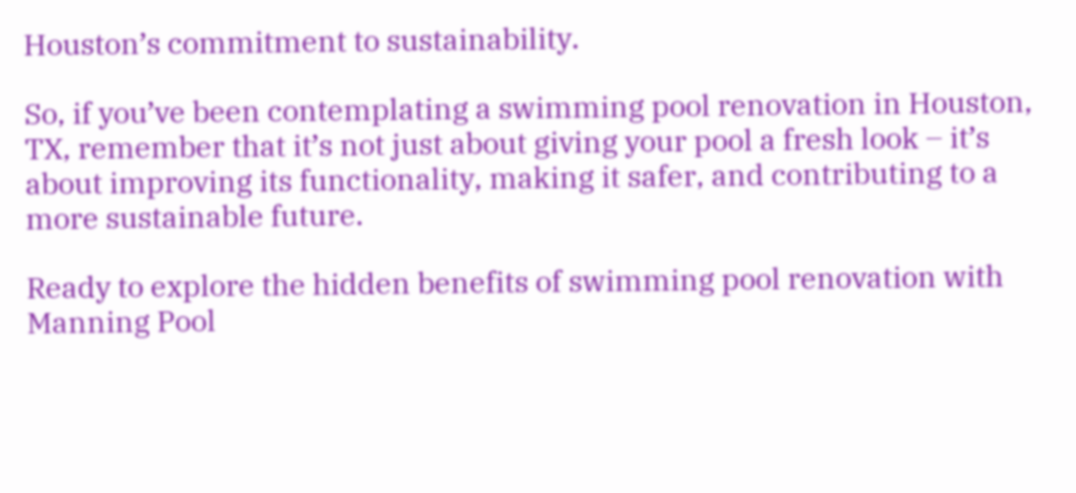Houston’s commitment to sustainability.

So, if you’ve been contemplating a swimming pool renovation in Houston, TX, remember that it’s not just about giving your pool a fresh look – it’s about improving its functionality, making it safer, and contributing to a more sustainable future.

Ready to explore the hidden benefits of swimming pool renovation with Manning Pool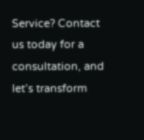Service? Contact us today for a consultation, and let’s transform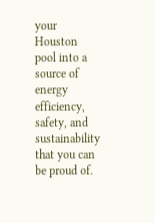your Houston pool into a source of energy efficiency, safety, and sustainability that you can be proud of.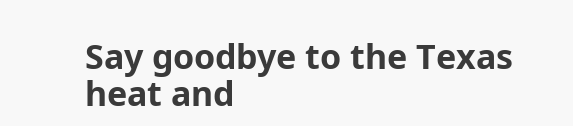Say goodbye to the Texas heat and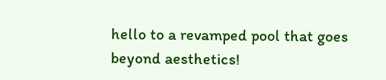hello to a revamped pool that goes beyond aesthetics!